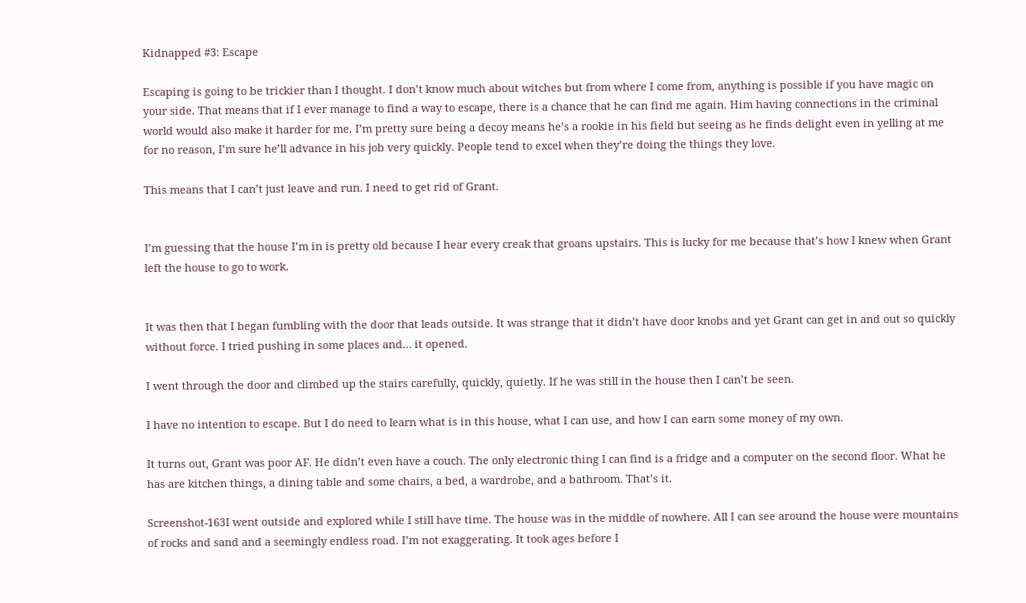Kidnapped #3: Escape

Escaping is going to be trickier than I thought. I don’t know much about witches but from where I come from, anything is possible if you have magic on your side. That means that if I ever manage to find a way to escape, there is a chance that he can find me again. Him having connections in the criminal world would also make it harder for me. I’m pretty sure being a decoy means he’s a rookie in his field but seeing as he finds delight even in yelling at me for no reason, I’m sure he’ll advance in his job very quickly. People tend to excel when they’re doing the things they love.

This means that I can’t just leave and run. I need to get rid of Grant.


I’m guessing that the house I’m in is pretty old because I hear every creak that groans upstairs. This is lucky for me because that’s how I knew when Grant left the house to go to work.


It was then that I began fumbling with the door that leads outside. It was strange that it didn’t have door knobs and yet Grant can get in and out so quickly without force. I tried pushing in some places and… it opened.

I went through the door and climbed up the stairs carefully, quickly, quietly. If he was still in the house then I can’t be seen.

I have no intention to escape. But I do need to learn what is in this house, what I can use, and how I can earn some money of my own.

It turns out, Grant was poor AF. He didn’t even have a couch. The only electronic thing I can find is a fridge and a computer on the second floor. What he has are kitchen things, a dining table and some chairs, a bed, a wardrobe, and a bathroom. That’s it.

Screenshot-163I went outside and explored while I still have time. The house was in the middle of nowhere. All I can see around the house were mountains of rocks and sand and a seemingly endless road. I’m not exaggerating. It took ages before I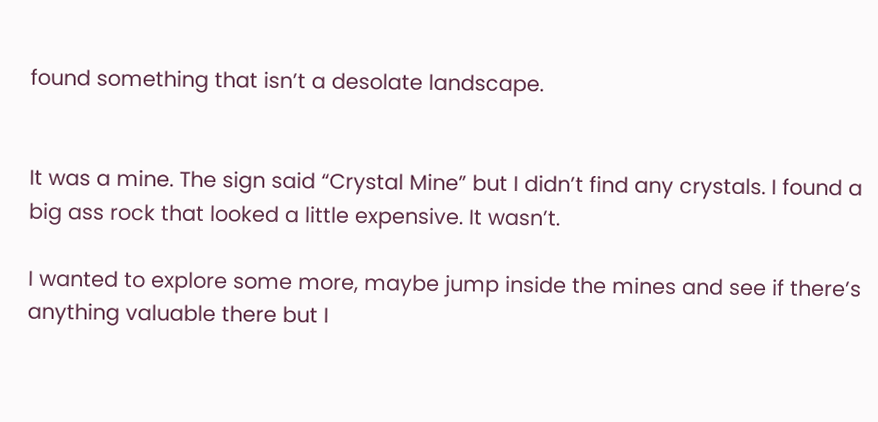found something that isn’t a desolate landscape.


It was a mine. The sign said “Crystal Mine” but I didn’t find any crystals. I found a big ass rock that looked a little expensive. It wasn’t.

I wanted to explore some more, maybe jump inside the mines and see if there’s anything valuable there but I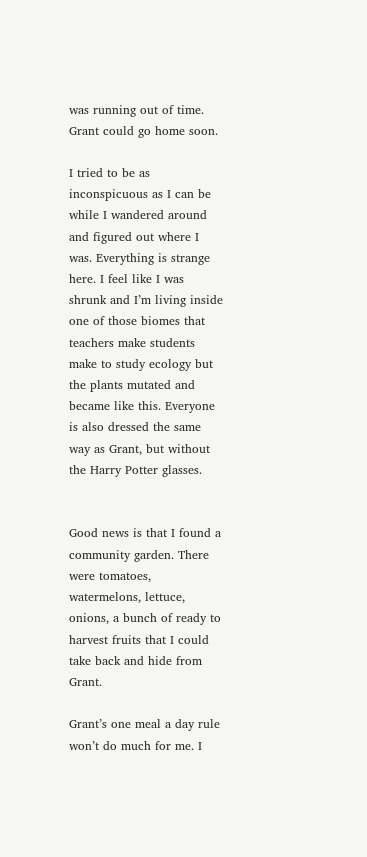was running out of time. Grant could go home soon.

I tried to be as inconspicuous as I can be while I wandered around and figured out where I was. Everything is strange here. I feel like I was shrunk and I’m living inside one of those biomes that teachers make students make to study ecology but the plants mutated and became like this. Everyone is also dressed the same way as Grant, but without the Harry Potter glasses.


Good news is that I found a community garden. There were tomatoes, watermelons, lettuce, onions, a bunch of ready to harvest fruits that I could take back and hide from Grant.

Grant’s one meal a day rule won’t do much for me. I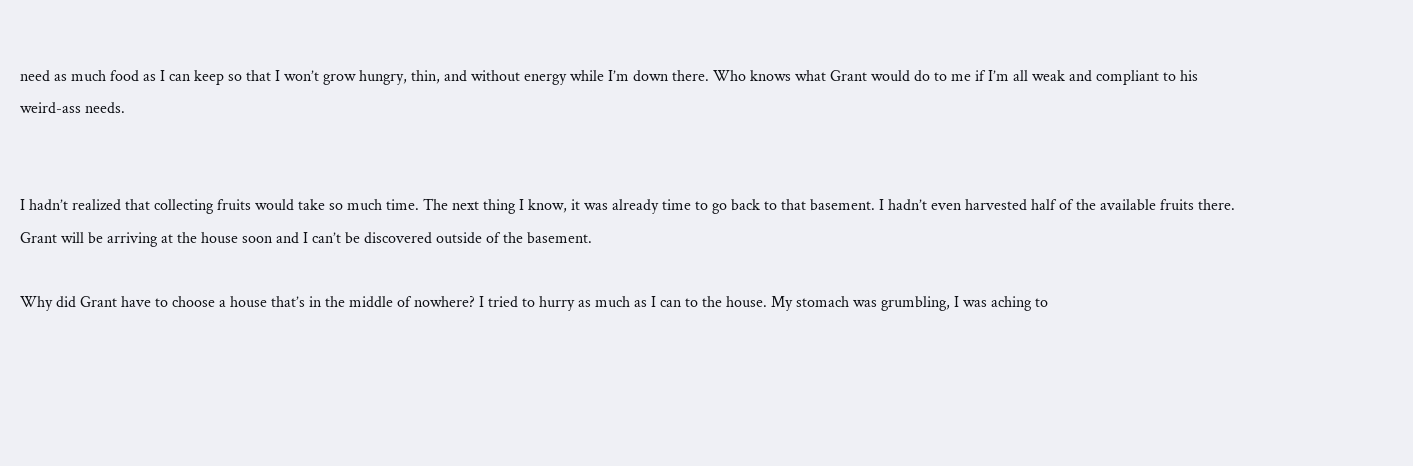need as much food as I can keep so that I won’t grow hungry, thin, and without energy while I’m down there. Who knows what Grant would do to me if I’m all weak and compliant to his weird-ass needs.


I hadn’t realized that collecting fruits would take so much time. The next thing I know, it was already time to go back to that basement. I hadn’t even harvested half of the available fruits there. Grant will be arriving at the house soon and I can’t be discovered outside of the basement.

Why did Grant have to choose a house that’s in the middle of nowhere? I tried to hurry as much as I can to the house. My stomach was grumbling, I was aching to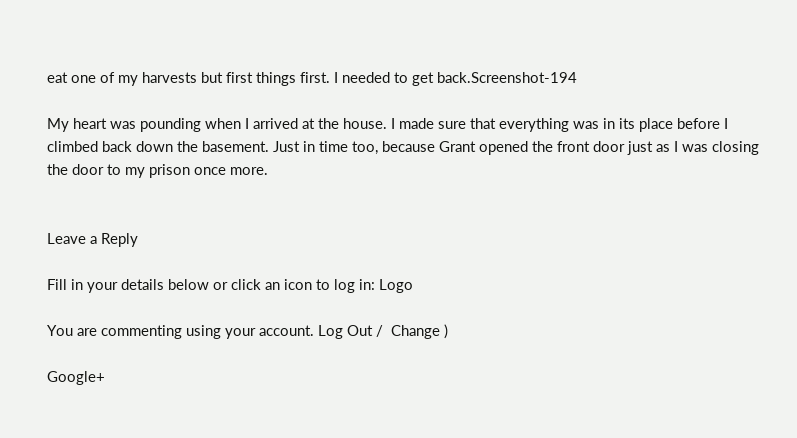eat one of my harvests but first things first. I needed to get back.Screenshot-194

My heart was pounding when I arrived at the house. I made sure that everything was in its place before I climbed back down the basement. Just in time too, because Grant opened the front door just as I was closing the door to my prison once more.


Leave a Reply

Fill in your details below or click an icon to log in: Logo

You are commenting using your account. Log Out /  Change )

Google+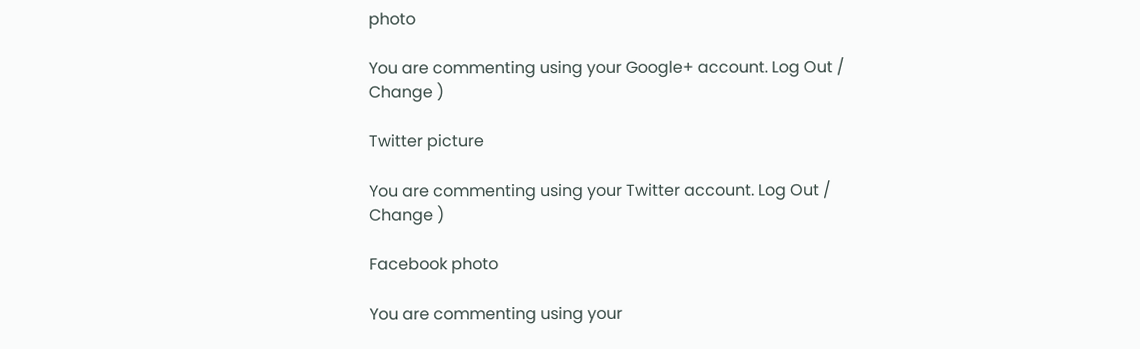photo

You are commenting using your Google+ account. Log Out /  Change )

Twitter picture

You are commenting using your Twitter account. Log Out /  Change )

Facebook photo

You are commenting using your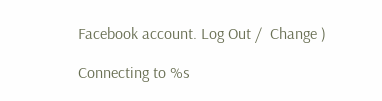Facebook account. Log Out /  Change )

Connecting to %s